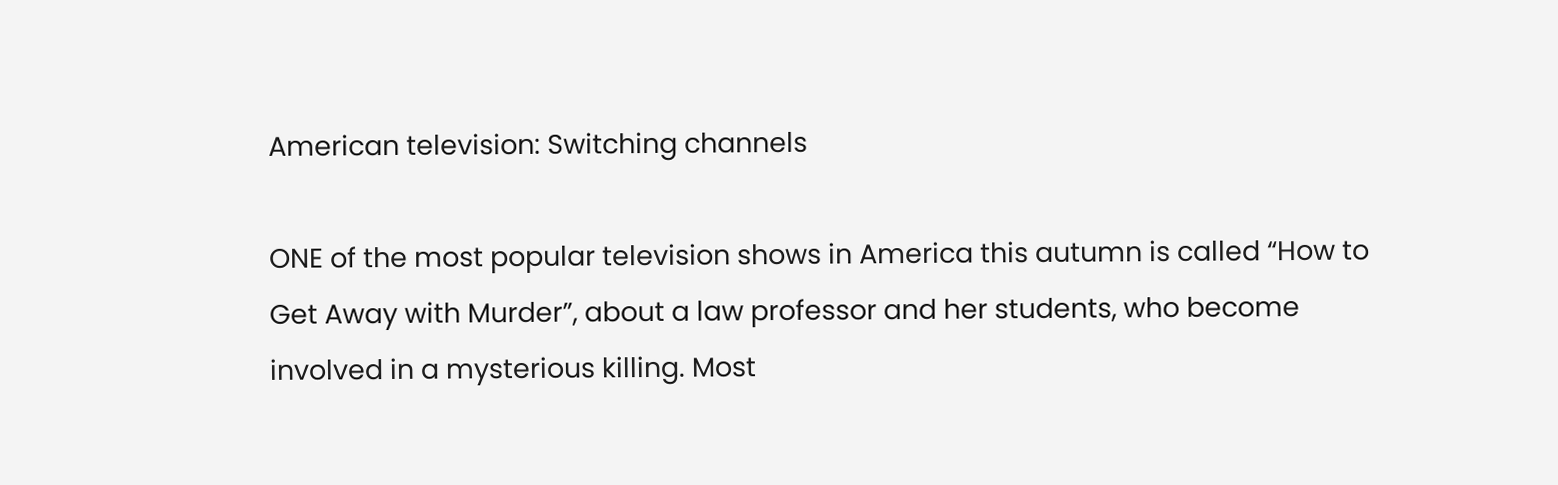American television: Switching channels

ONE of the most popular television shows in America this autumn is called “How to Get Away with Murder”, about a law professor and her students, who become involved in a mysterious killing. Most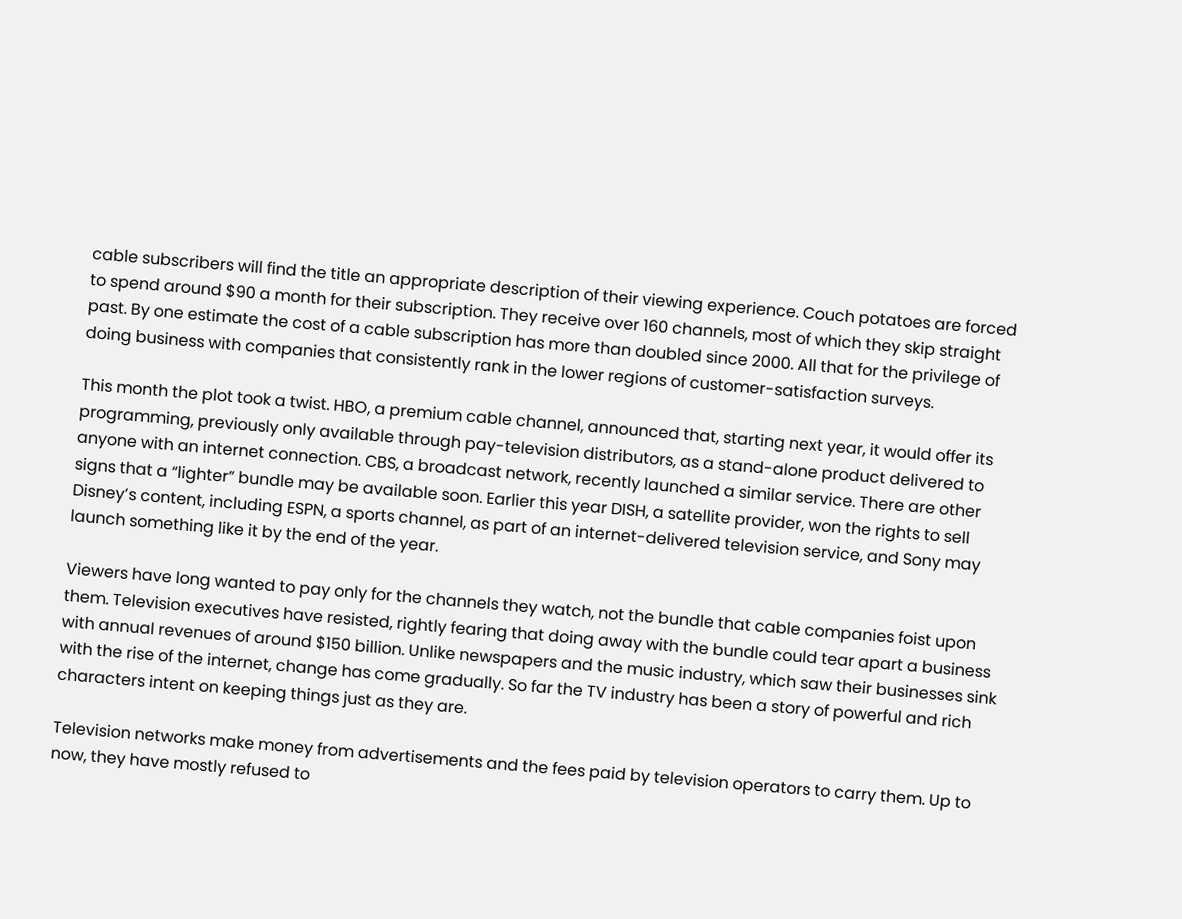cable subscribers will find the title an appropriate description of their viewing experience. Couch potatoes are forced to spend around $90 a month for their subscription. They receive over 160 channels, most of which they skip straight past. By one estimate the cost of a cable subscription has more than doubled since 2000. All that for the privilege of doing business with companies that consistently rank in the lower regions of customer-satisfaction surveys.

This month the plot took a twist. HBO, a premium cable channel, announced that, starting next year, it would offer its programming, previously only available through pay-television distributors, as a stand-alone product delivered to anyone with an internet connection. CBS, a broadcast network, recently launched a similar service. There are other signs that a “lighter” bundle may be available soon. Earlier this year DISH, a satellite provider, won the rights to sell Disney’s content, including ESPN, a sports channel, as part of an internet-delivered television service, and Sony may launch something like it by the end of the year.

Viewers have long wanted to pay only for the channels they watch, not the bundle that cable companies foist upon them. Television executives have resisted, rightly fearing that doing away with the bundle could tear apart a business with annual revenues of around $150 billion. Unlike newspapers and the music industry, which saw their businesses sink with the rise of the internet, change has come gradually. So far the TV industry has been a story of powerful and rich characters intent on keeping things just as they are.

Television networks make money from advertisements and the fees paid by television operators to carry them. Up to now, they have mostly refused to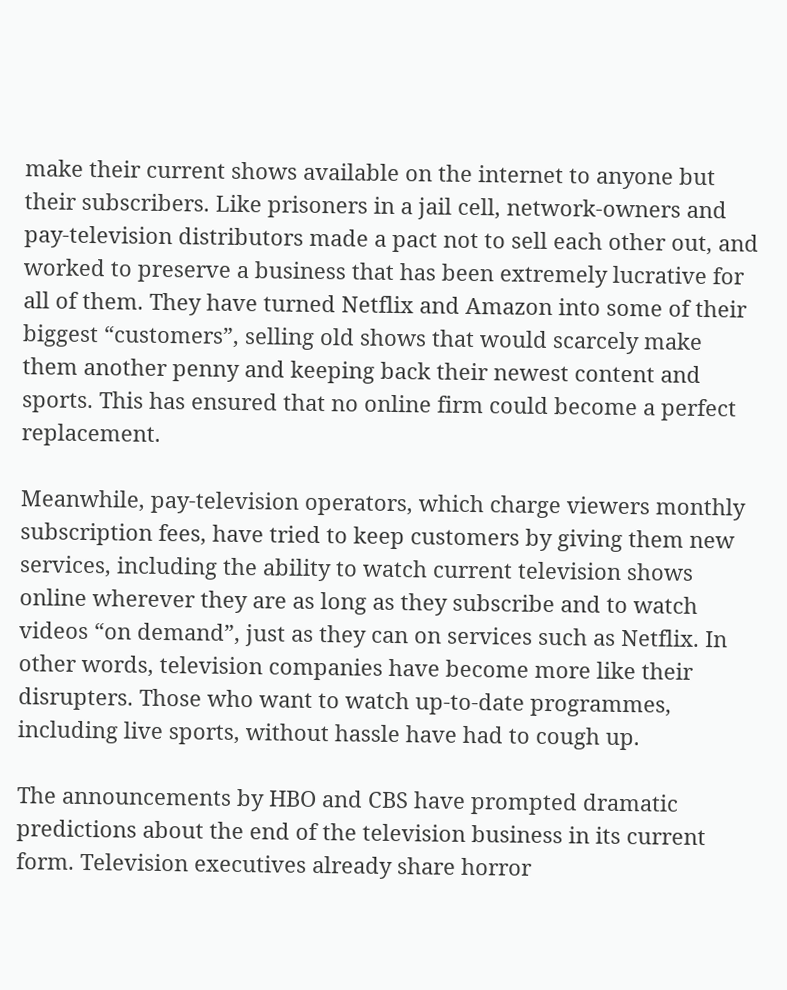make their current shows available on the internet to anyone but their subscribers. Like prisoners in a jail cell, network-owners and pay-television distributors made a pact not to sell each other out, and worked to preserve a business that has been extremely lucrative for all of them. They have turned Netflix and Amazon into some of their biggest “customers”, selling old shows that would scarcely make them another penny and keeping back their newest content and sports. This has ensured that no online firm could become a perfect replacement.

Meanwhile, pay-television operators, which charge viewers monthly subscription fees, have tried to keep customers by giving them new services, including the ability to watch current television shows online wherever they are as long as they subscribe and to watch videos “on demand”, just as they can on services such as Netflix. In other words, television companies have become more like their disrupters. Those who want to watch up-to-date programmes, including live sports, without hassle have had to cough up.

The announcements by HBO and CBS have prompted dramatic predictions about the end of the television business in its current form. Television executives already share horror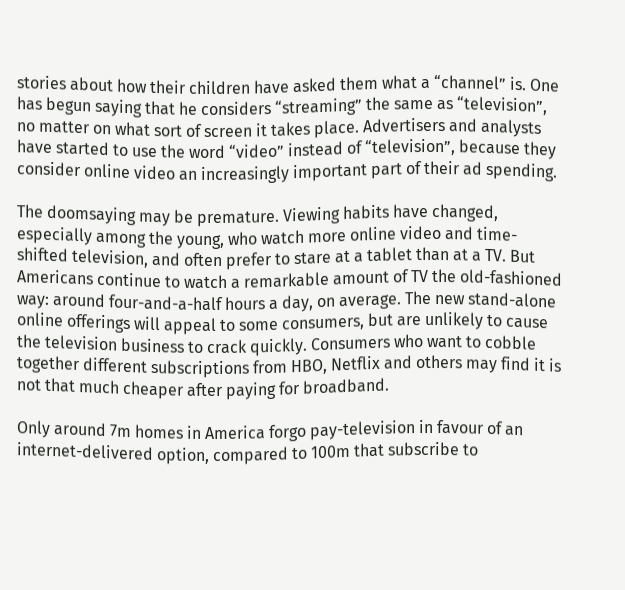stories about how their children have asked them what a “channel” is. One has begun saying that he considers “streaming” the same as “television”, no matter on what sort of screen it takes place. Advertisers and analysts have started to use the word “video” instead of “television”, because they consider online video an increasingly important part of their ad spending.

The doomsaying may be premature. Viewing habits have changed, especially among the young, who watch more online video and time-shifted television, and often prefer to stare at a tablet than at a TV. But Americans continue to watch a remarkable amount of TV the old-fashioned way: around four-and-a-half hours a day, on average. The new stand-alone online offerings will appeal to some consumers, but are unlikely to cause the television business to crack quickly. Consumers who want to cobble together different subscriptions from HBO, Netflix and others may find it is not that much cheaper after paying for broadband.

Only around 7m homes in America forgo pay-television in favour of an internet-delivered option, compared to 100m that subscribe to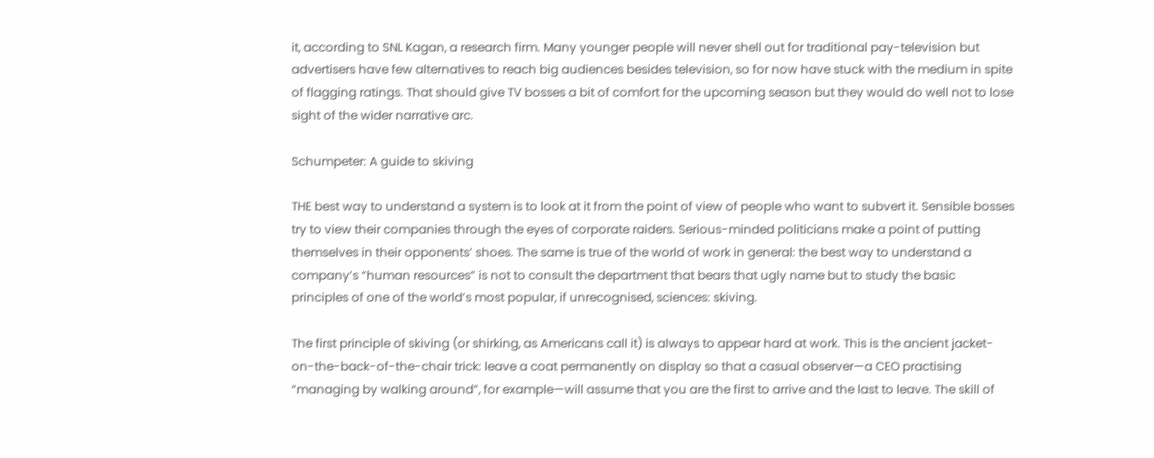it, according to SNL Kagan, a research firm. Many younger people will never shell out for traditional pay-television but advertisers have few alternatives to reach big audiences besides television, so for now have stuck with the medium in spite of flagging ratings. That should give TV bosses a bit of comfort for the upcoming season but they would do well not to lose sight of the wider narrative arc.

Schumpeter: A guide to skiving

THE best way to understand a system is to look at it from the point of view of people who want to subvert it. Sensible bosses try to view their companies through the eyes of corporate raiders. Serious-minded politicians make a point of putting themselves in their opponents’ shoes. The same is true of the world of work in general: the best way to understand a company’s “human resources” is not to consult the department that bears that ugly name but to study the basic principles of one of the world’s most popular, if unrecognised, sciences: skiving.

The first principle of skiving (or shirking, as Americans call it) is always to appear hard at work. This is the ancient jacket-on-the-back-of-the-chair trick: leave a coat permanently on display so that a casual observer—a CEO practising “managing by walking around”, for example—will assume that you are the first to arrive and the last to leave. The skill of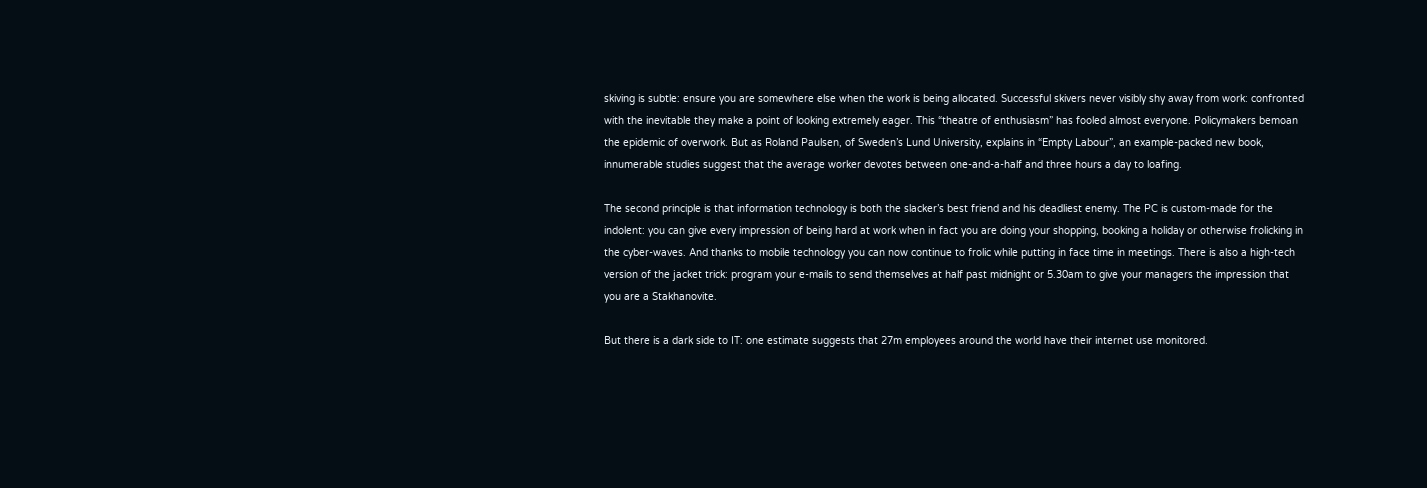skiving is subtle: ensure you are somewhere else when the work is being allocated. Successful skivers never visibly shy away from work: confronted with the inevitable they make a point of looking extremely eager. This “theatre of enthusiasm” has fooled almost everyone. Policymakers bemoan the epidemic of overwork. But as Roland Paulsen, of Sweden’s Lund University, explains in “Empty Labour”, an example-packed new book, innumerable studies suggest that the average worker devotes between one-and-a-half and three hours a day to loafing.

The second principle is that information technology is both the slacker’s best friend and his deadliest enemy. The PC is custom-made for the indolent: you can give every impression of being hard at work when in fact you are doing your shopping, booking a holiday or otherwise frolicking in the cyber-waves. And thanks to mobile technology you can now continue to frolic while putting in face time in meetings. There is also a high-tech version of the jacket trick: program your e-mails to send themselves at half past midnight or 5.30am to give your managers the impression that you are a Stakhanovite.

But there is a dark side to IT: one estimate suggests that 27m employees around the world have their internet use monitored.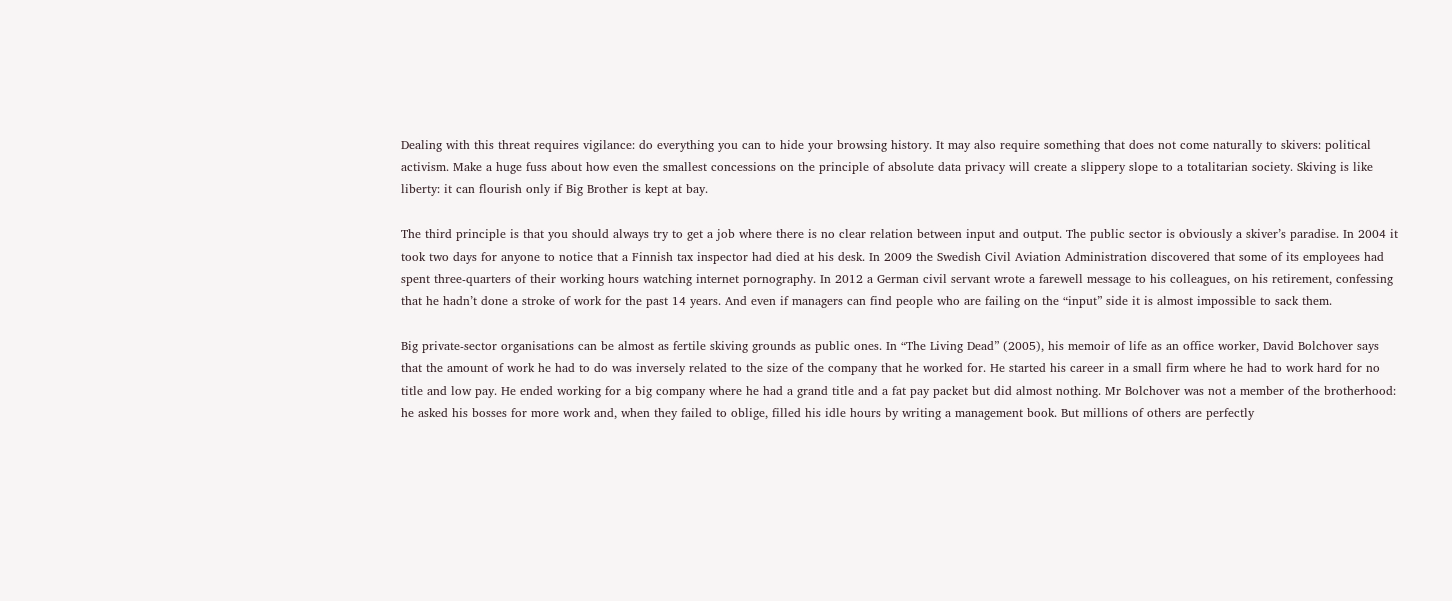Dealing with this threat requires vigilance: do everything you can to hide your browsing history. It may also require something that does not come naturally to skivers: political activism. Make a huge fuss about how even the smallest concessions on the principle of absolute data privacy will create a slippery slope to a totalitarian society. Skiving is like liberty: it can flourish only if Big Brother is kept at bay.

The third principle is that you should always try to get a job where there is no clear relation between input and output. The public sector is obviously a skiver’s paradise. In 2004 it took two days for anyone to notice that a Finnish tax inspector had died at his desk. In 2009 the Swedish Civil Aviation Administration discovered that some of its employees had spent three-quarters of their working hours watching internet pornography. In 2012 a German civil servant wrote a farewell message to his colleagues, on his retirement, confessing that he hadn’t done a stroke of work for the past 14 years. And even if managers can find people who are failing on the “input” side it is almost impossible to sack them.

Big private-sector organisations can be almost as fertile skiving grounds as public ones. In “The Living Dead” (2005), his memoir of life as an office worker, David Bolchover says that the amount of work he had to do was inversely related to the size of the company that he worked for. He started his career in a small firm where he had to work hard for no title and low pay. He ended working for a big company where he had a grand title and a fat pay packet but did almost nothing. Mr Bolchover was not a member of the brotherhood: he asked his bosses for more work and, when they failed to oblige, filled his idle hours by writing a management book. But millions of others are perfectly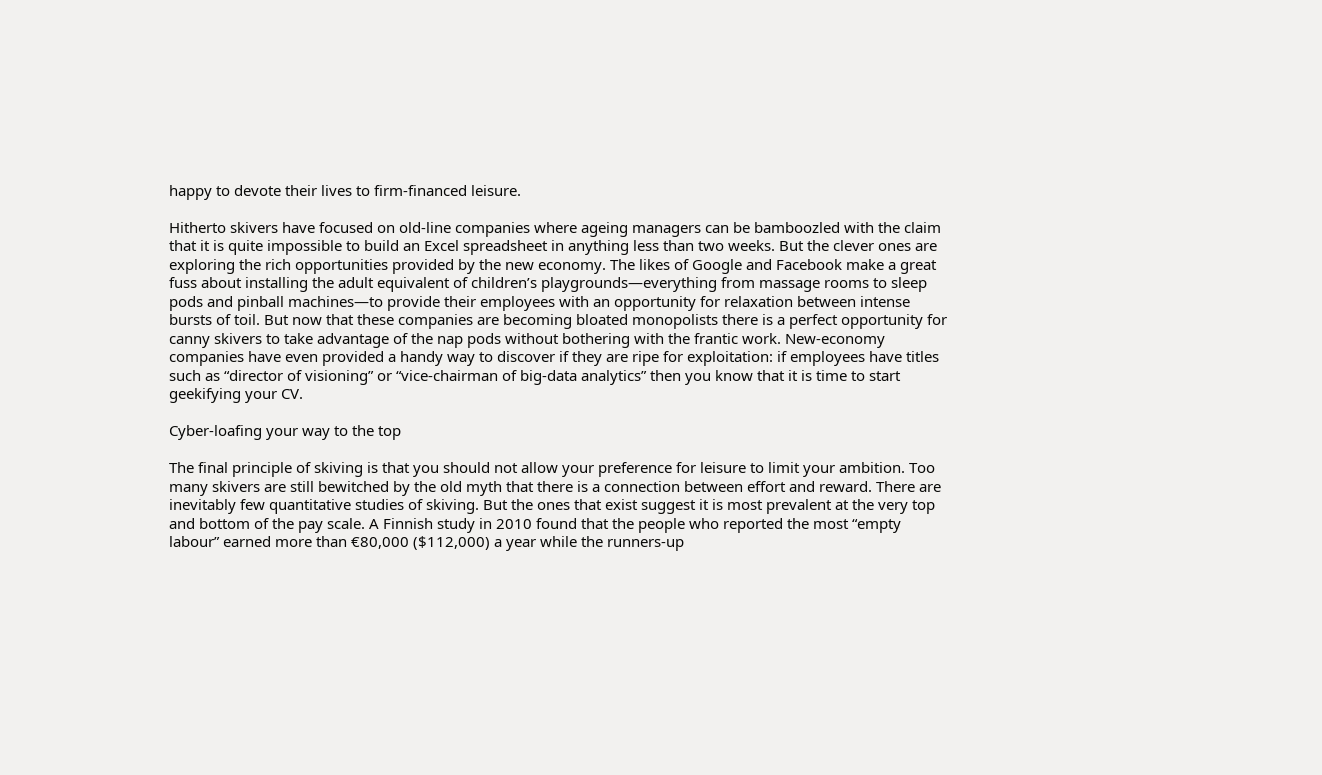happy to devote their lives to firm-financed leisure.

Hitherto skivers have focused on old-line companies where ageing managers can be bamboozled with the claim that it is quite impossible to build an Excel spreadsheet in anything less than two weeks. But the clever ones are exploring the rich opportunities provided by the new economy. The likes of Google and Facebook make a great fuss about installing the adult equivalent of children’s playgrounds—everything from massage rooms to sleep pods and pinball machines—to provide their employees with an opportunity for relaxation between intense bursts of toil. But now that these companies are becoming bloated monopolists there is a perfect opportunity for canny skivers to take advantage of the nap pods without bothering with the frantic work. New-economy companies have even provided a handy way to discover if they are ripe for exploitation: if employees have titles such as “director of visioning” or “vice-chairman of big-data analytics” then you know that it is time to start geekifying your CV.

Cyber-loafing your way to the top

The final principle of skiving is that you should not allow your preference for leisure to limit your ambition. Too many skivers are still bewitched by the old myth that there is a connection between effort and reward. There are inevitably few quantitative studies of skiving. But the ones that exist suggest it is most prevalent at the very top and bottom of the pay scale. A Finnish study in 2010 found that the people who reported the most “empty labour” earned more than €80,000 ($112,000) a year while the runners-up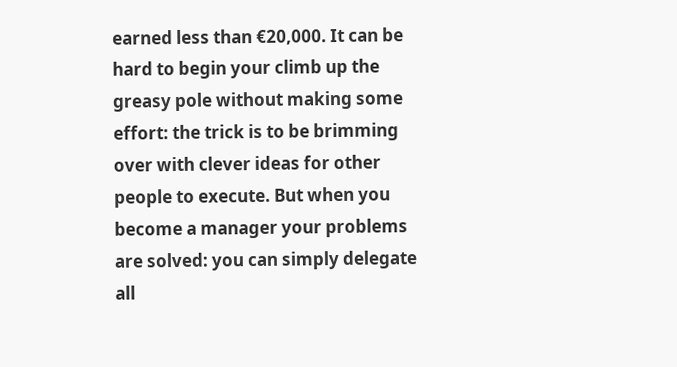earned less than €20,000. It can be hard to begin your climb up the greasy pole without making some effort: the trick is to be brimming over with clever ideas for other people to execute. But when you become a manager your problems are solved: you can simply delegate all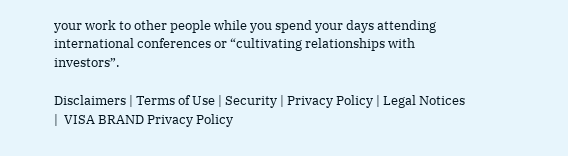your work to other people while you spend your days attending international conferences or “cultivating relationships with investors”.

Disclaimers | Terms of Use | Security | Privacy Policy | Legal Notices   |  VISA BRAND Privacy Policy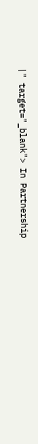|" target="_blank"> In Partnership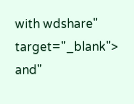with wdshare" target="_blank"> and"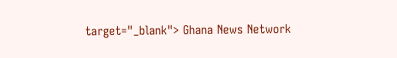target="_blank"> Ghana News Network